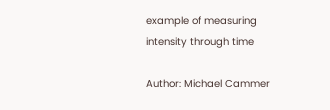example of measuring intensity through time

Author: Michael Cammer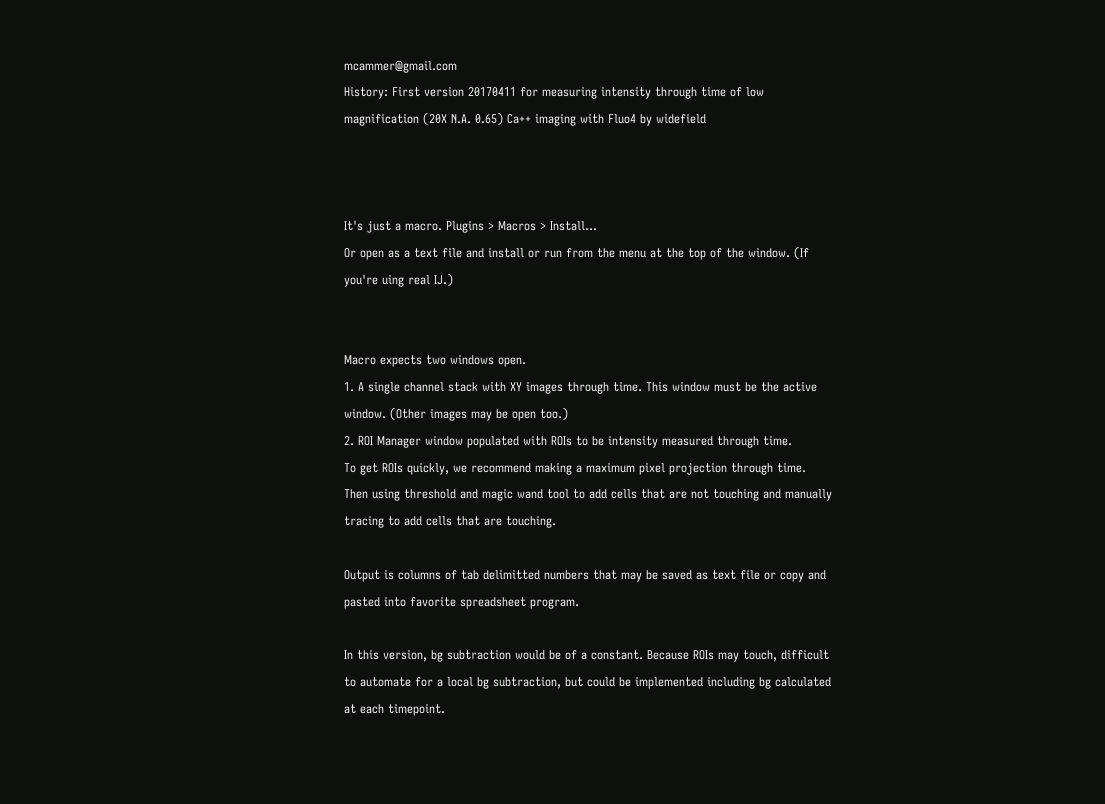mcammer@gmail.com
History: First version 20170411 for measuring intensity through time of low magnification (20X N.A. 0.65) Ca++ imaging with Fluo4 by widefield



It's just a macro. Plugins > Macros > Install...
Or open as a text file and install or run from the menu at the top of the window. (If you're uing real IJ.)


Macro expects two windows open.
1. A single channel stack with XY images through time. This window must be the active window. (Other images may be open too.)
2. ROI Manager window populated with ROIs to be intensity measured through time.
To get ROIs quickly, we recommend making a maximum pixel projection through time.
Then using threshold and magic wand tool to add cells that are not touching and manually tracing to add cells that are touching.

Output is columns of tab delimitted numbers that may be saved as text file or copy and pasted into favorite spreadsheet program.

In this version, bg subtraction would be of a constant. Because ROIs may touch, difficult to automate for a local bg subtraction, but could be implemented including bg calculated at each timepoint.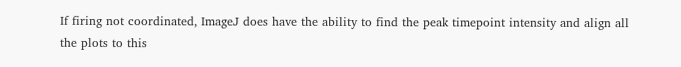If firing not coordinated, ImageJ does have the ability to find the peak timepoint intensity and align all the plots to this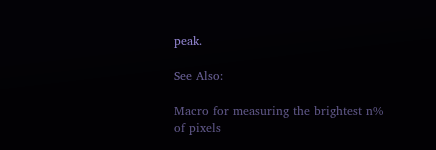peak.

See Also:

Macro for measuring the brightest n% of pixels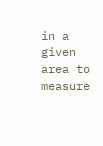in a given area to measure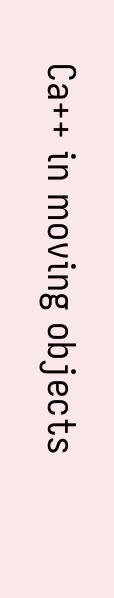Ca++ in moving objects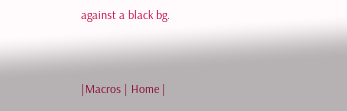against a black bg.


|Macros | Home |